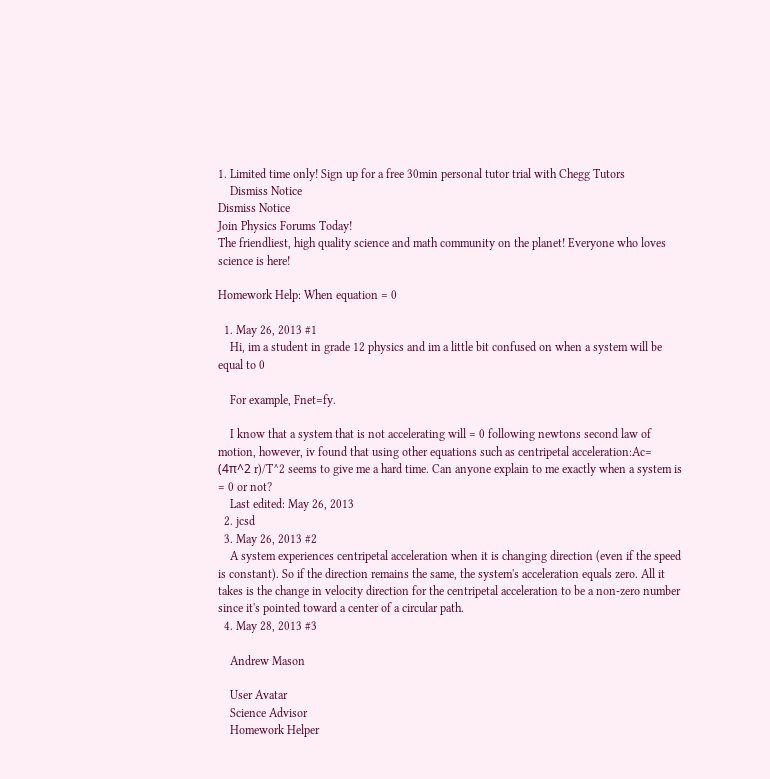1. Limited time only! Sign up for a free 30min personal tutor trial with Chegg Tutors
    Dismiss Notice
Dismiss Notice
Join Physics Forums Today!
The friendliest, high quality science and math community on the planet! Everyone who loves science is here!

Homework Help: When equation = 0

  1. May 26, 2013 #1
    Hi, im a student in grade 12 physics and im a little bit confused on when a system will be equal to 0

    For example, Fnet=fy.

    I know that a system that is not accelerating will = 0 following newtons second law of motion, however, iv found that using other equations such as centripetal acceleration:Ac= (4π^2 r)/T^2 seems to give me a hard time. Can anyone explain to me exactly when a system is = 0 or not?
    Last edited: May 26, 2013
  2. jcsd
  3. May 26, 2013 #2
    A system experiences centripetal acceleration when it is changing direction (even if the speed is constant). So if the direction remains the same, the system's acceleration equals zero. All it takes is the change in velocity direction for the centripetal acceleration to be a non-zero number since it's pointed toward a center of a circular path.
  4. May 28, 2013 #3

    Andrew Mason

    User Avatar
    Science Advisor
    Homework Helper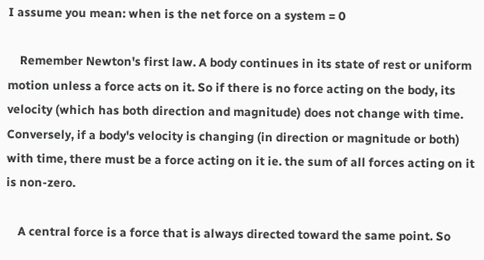I assume you mean: when is the net force on a system = 0

    Remember Newton's first law. A body continues in its state of rest or uniform motion unless a force acts on it. So if there is no force acting on the body, its velocity (which has both direction and magnitude) does not change with time. Conversely, if a body's velocity is changing (in direction or magnitude or both) with time, there must be a force acting on it ie. the sum of all forces acting on it is non-zero.

    A central force is a force that is always directed toward the same point. So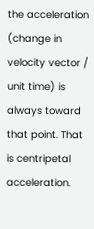the acceleration (change in velocity vector / unit time) is always toward that point. That is centripetal acceleration.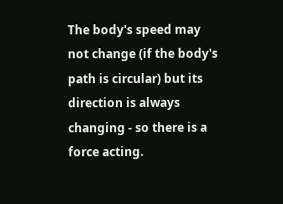The body's speed may not change (if the body's path is circular) but its direction is always changing - so there is a force acting.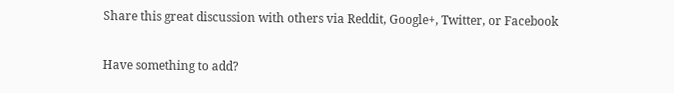Share this great discussion with others via Reddit, Google+, Twitter, or Facebook

Have something to add?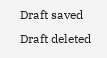Draft saved Draft deleted